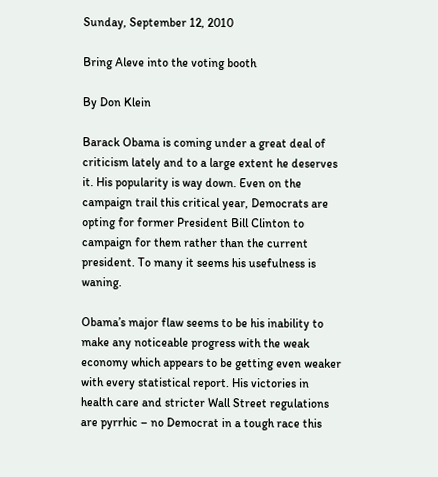Sunday, September 12, 2010

Bring Aleve into the voting booth

By Don Klein

Barack Obama is coming under a great deal of criticism lately and to a large extent he deserves it. His popularity is way down. Even on the campaign trail this critical year, Democrats are opting for former President Bill Clinton to campaign for them rather than the current president. To many it seems his usefulness is waning.

Obama’s major flaw seems to be his inability to make any noticeable progress with the weak economy which appears to be getting even weaker with every statistical report. His victories in health care and stricter Wall Street regulations are pyrrhic – no Democrat in a tough race this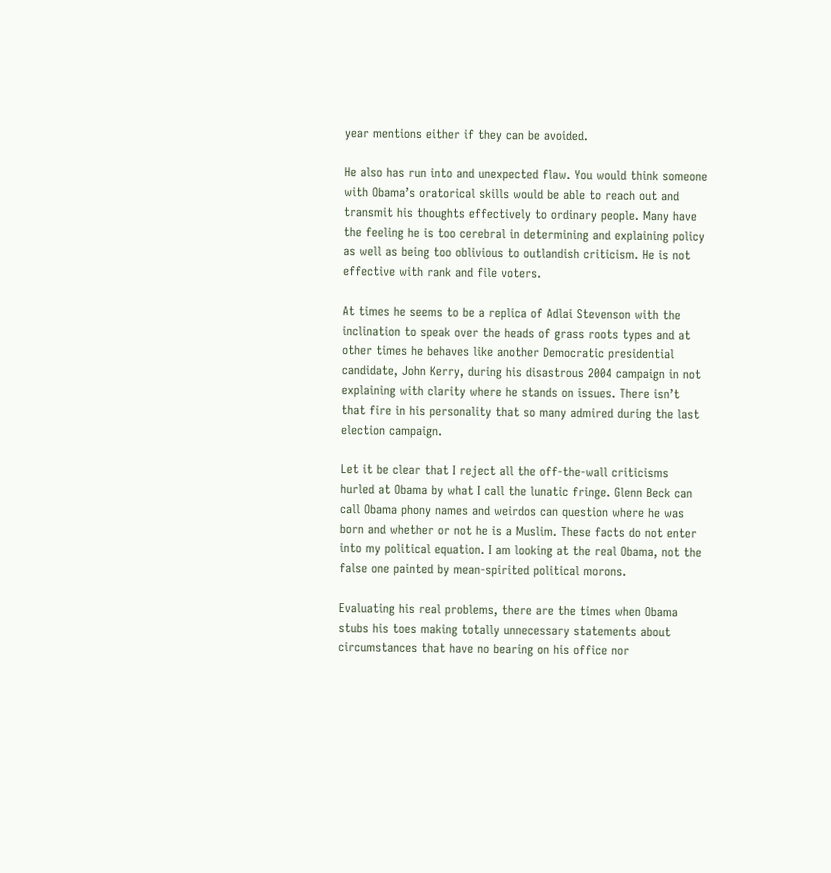year mentions either if they can be avoided.

He also has run into and unexpected flaw. You would think someone with Obama’s oratorical skills would be able to reach out and transmit his thoughts effectively to ordinary people. Many have the feeling he is too cerebral in determining and explaining policy as well as being too oblivious to outlandish criticism. He is not effective with rank and file voters.

At times he seems to be a replica of Adlai Stevenson with the inclination to speak over the heads of grass roots types and at other times he behaves like another Democratic presidential candidate, John Kerry, during his disastrous 2004 campaign in not explaining with clarity where he stands on issues. There isn’t that fire in his personality that so many admired during the last election campaign.

Let it be clear that I reject all the off-the-wall criticisms hurled at Obama by what I call the lunatic fringe. Glenn Beck can call Obama phony names and weirdos can question where he was born and whether or not he is a Muslim. These facts do not enter into my political equation. I am looking at the real Obama, not the false one painted by mean-spirited political morons.

Evaluating his real problems, there are the times when Obama stubs his toes making totally unnecessary statements about circumstances that have no bearing on his office nor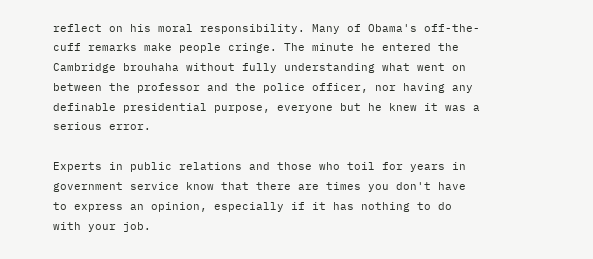reflect on his moral responsibility. Many of Obama's off-the-cuff remarks make people cringe. The minute he entered the Cambridge brouhaha without fully understanding what went on between the professor and the police officer, nor having any definable presidential purpose, everyone but he knew it was a serious error.

Experts in public relations and those who toil for years in government service know that there are times you don't have to express an opinion, especially if it has nothing to do with your job.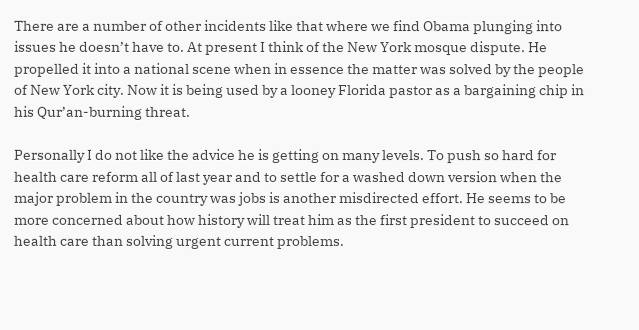There are a number of other incidents like that where we find Obama plunging into issues he doesn’t have to. At present I think of the New York mosque dispute. He propelled it into a national scene when in essence the matter was solved by the people of New York city. Now it is being used by a looney Florida pastor as a bargaining chip in his Qur’an-burning threat.

Personally I do not like the advice he is getting on many levels. To push so hard for health care reform all of last year and to settle for a washed down version when the major problem in the country was jobs is another misdirected effort. He seems to be more concerned about how history will treat him as the first president to succeed on health care than solving urgent current problems.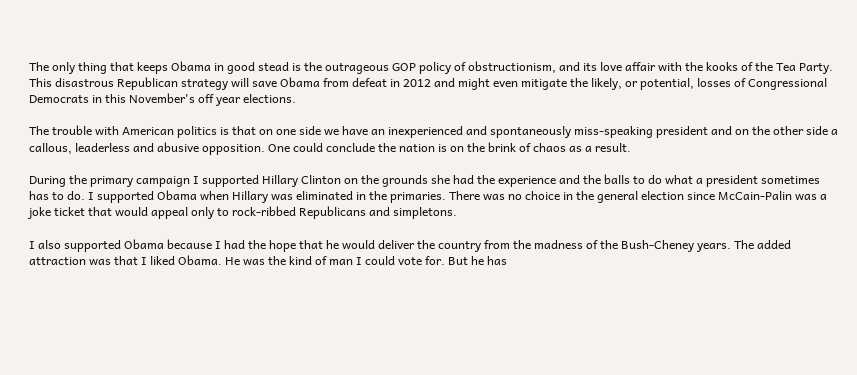The only thing that keeps Obama in good stead is the outrageous GOP policy of obstructionism, and its love affair with the kooks of the Tea Party. This disastrous Republican strategy will save Obama from defeat in 2012 and might even mitigate the likely, or potential, losses of Congressional Democrats in this November's off year elections.

The trouble with American politics is that on one side we have an inexperienced and spontaneously miss-speaking president and on the other side a callous, leaderless and abusive opposition. One could conclude the nation is on the brink of chaos as a result.

During the primary campaign I supported Hillary Clinton on the grounds she had the experience and the balls to do what a president sometimes has to do. I supported Obama when Hillary was eliminated in the primaries. There was no choice in the general election since McCain-Palin was a joke ticket that would appeal only to rock-ribbed Republicans and simpletons.

I also supported Obama because I had the hope that he would deliver the country from the madness of the Bush-Cheney years. The added attraction was that I liked Obama. He was the kind of man I could vote for. But he has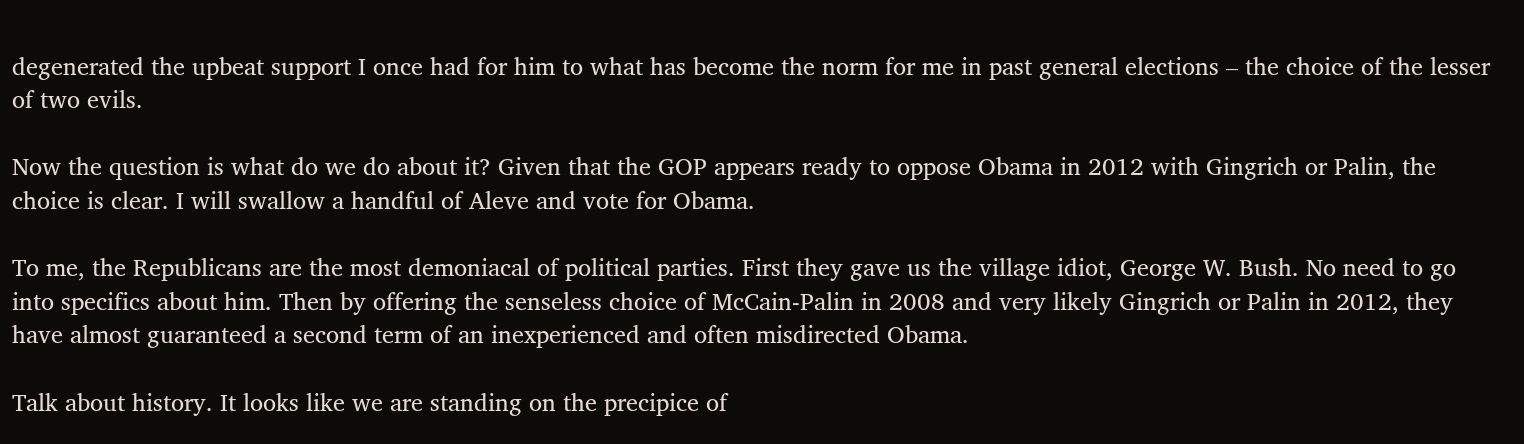degenerated the upbeat support I once had for him to what has become the norm for me in past general elections – the choice of the lesser of two evils.

Now the question is what do we do about it? Given that the GOP appears ready to oppose Obama in 2012 with Gingrich or Palin, the choice is clear. I will swallow a handful of Aleve and vote for Obama.

To me, the Republicans are the most demoniacal of political parties. First they gave us the village idiot, George W. Bush. No need to go into specifics about him. Then by offering the senseless choice of McCain-Palin in 2008 and very likely Gingrich or Palin in 2012, they have almost guaranteed a second term of an inexperienced and often misdirected Obama.

Talk about history. It looks like we are standing on the precipice of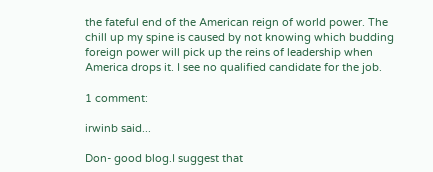the fateful end of the American reign of world power. The chill up my spine is caused by not knowing which budding foreign power will pick up the reins of leadership when America drops it. I see no qualified candidate for the job.

1 comment:

irwinb said...

Don- good blog.I suggest that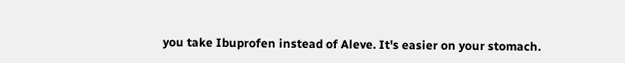you take Ibuprofen instead of Aleve. It's easier on your stomach.